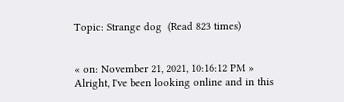Topic: Strange dog  (Read 823 times)


« on: November 21, 2021, 10:16:12 PM »
Alright, I've been looking online and in this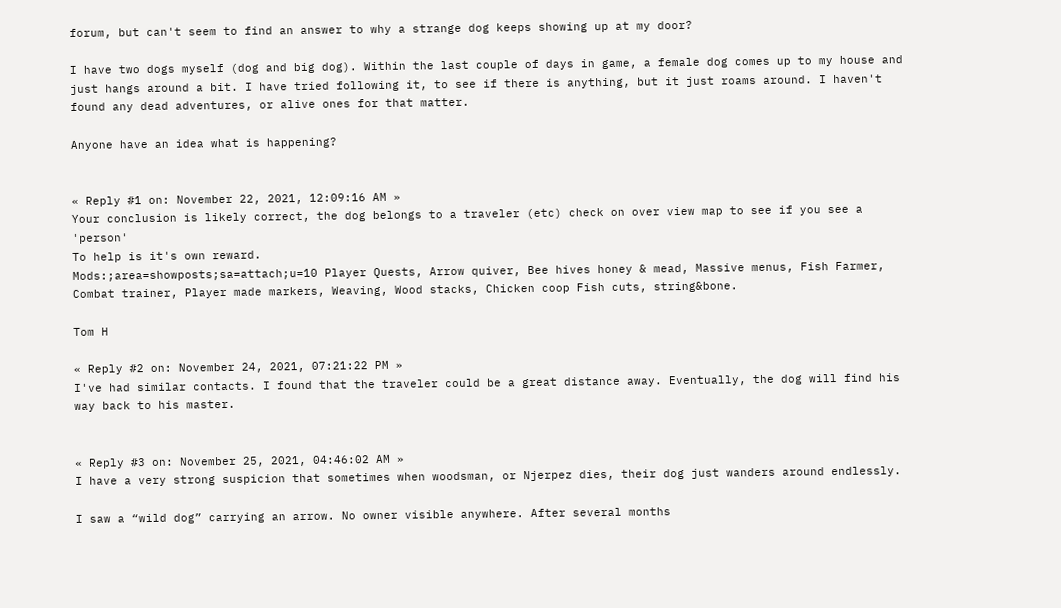forum, but can't seem to find an answer to why a strange dog keeps showing up at my door?

I have two dogs myself (dog and big dog). Within the last couple of days in game, a female dog comes up to my house and just hangs around a bit. I have tried following it, to see if there is anything, but it just roams around. I haven't found any dead adventures, or alive ones for that matter.

Anyone have an idea what is happening?


« Reply #1 on: November 22, 2021, 12:09:16 AM »
Your conclusion is likely correct, the dog belongs to a traveler (etc) check on over view map to see if you see a 'person'
To help is it's own reward.
Mods:;area=showposts;sa=attach;u=10 Player Quests, Arrow quiver, Bee hives honey & mead, Massive menus, Fish Farmer, Combat trainer, Player made markers, Weaving, Wood stacks, Chicken coop Fish cuts, string&bone.

Tom H

« Reply #2 on: November 24, 2021, 07:21:22 PM »
I've had similar contacts. I found that the traveler could be a great distance away. Eventually, the dog will find his way back to his master.


« Reply #3 on: November 25, 2021, 04:46:02 AM »
I have a very strong suspicion that sometimes when woodsman, or Njerpez dies, their dog just wanders around endlessly.

I saw a “wild dog” carrying an arrow. No owner visible anywhere. After several months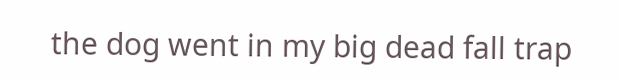the dog went in my big dead fall trap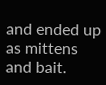and ended up as mittens and bait.